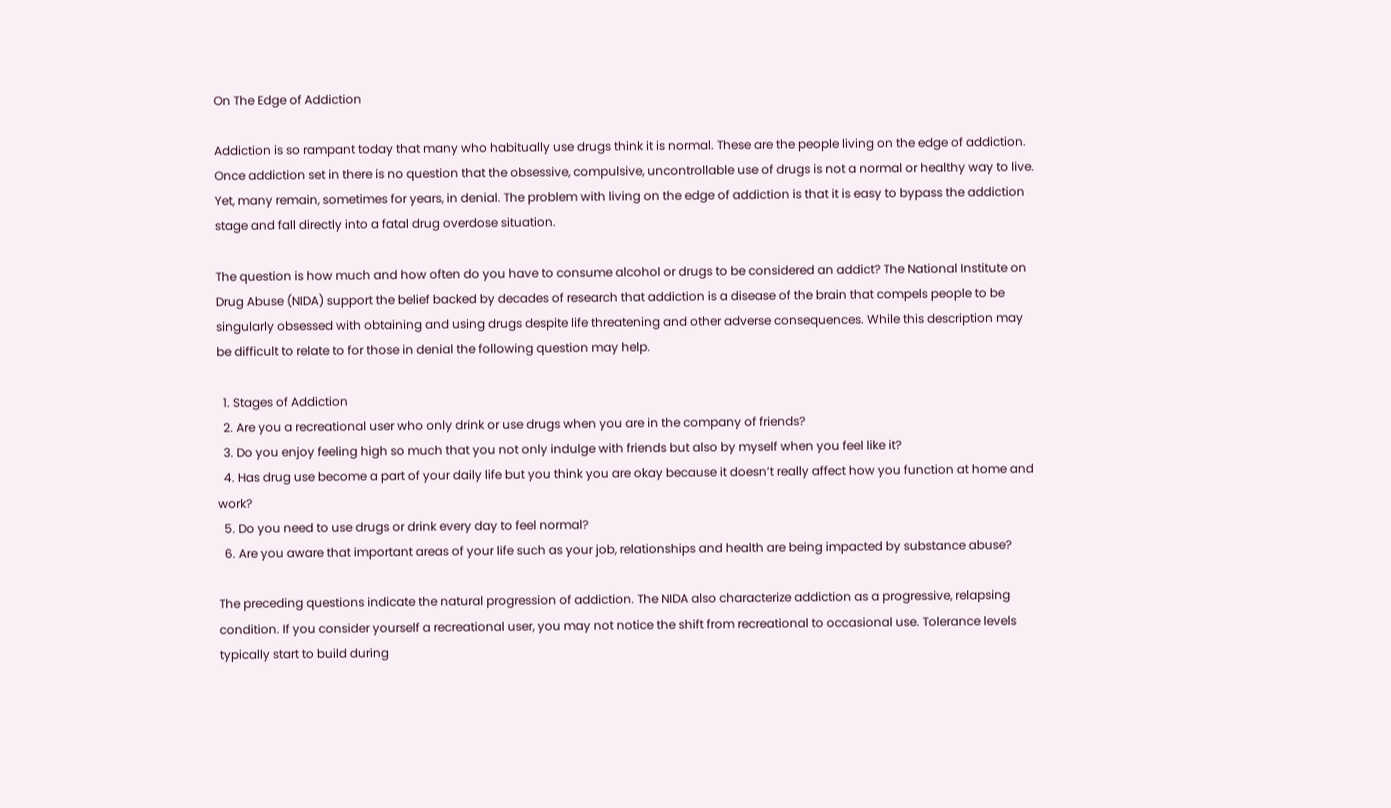On The Edge of Addiction

Addiction is so rampant today that many who habitually use drugs think it is normal. These are the people living on the edge of addiction. Once addiction set in there is no question that the obsessive, compulsive, uncontrollable use of drugs is not a normal or healthy way to live. Yet, many remain, sometimes for years, in denial. The problem with living on the edge of addiction is that it is easy to bypass the addiction stage and fall directly into a fatal drug overdose situation.

The question is how much and how often do you have to consume alcohol or drugs to be considered an addict? The National Institute on Drug Abuse (NIDA) support the belief backed by decades of research that addiction is a disease of the brain that compels people to be singularly obsessed with obtaining and using drugs despite life threatening and other adverse consequences. While this description may be difficult to relate to for those in denial the following question may help.

  1. Stages of Addiction
  2. Are you a recreational user who only drink or use drugs when you are in the company of friends?
  3. Do you enjoy feeling high so much that you not only indulge with friends but also by myself when you feel like it?
  4. Has drug use become a part of your daily life but you think you are okay because it doesn’t really affect how you function at home and work?
  5. Do you need to use drugs or drink every day to feel normal?
  6. Are you aware that important areas of your life such as your job, relationships and health are being impacted by substance abuse?

The preceding questions indicate the natural progression of addiction. The NIDA also characterize addiction as a progressive, relapsing condition. If you consider yourself a recreational user, you may not notice the shift from recreational to occasional use. Tolerance levels typically start to build during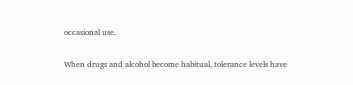occasional use.

When drugs and alcohol become habitual, tolerance levels have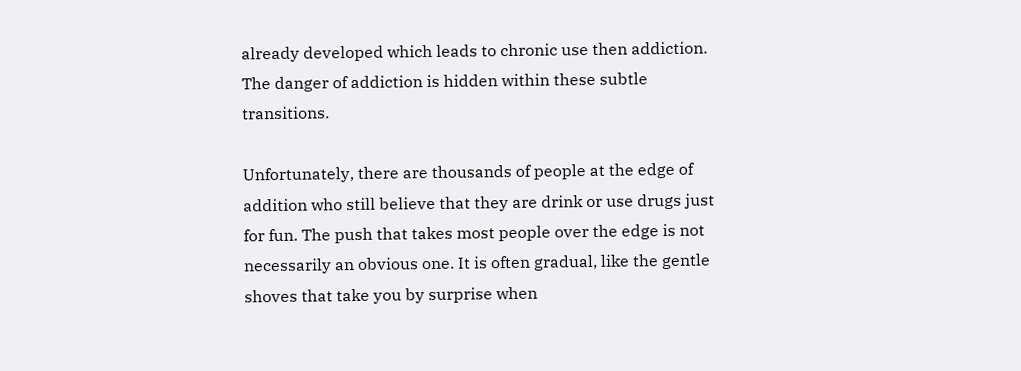already developed which leads to chronic use then addiction. The danger of addiction is hidden within these subtle transitions.

Unfortunately, there are thousands of people at the edge of addition who still believe that they are drink or use drugs just for fun. The push that takes most people over the edge is not necessarily an obvious one. It is often gradual, like the gentle shoves that take you by surprise when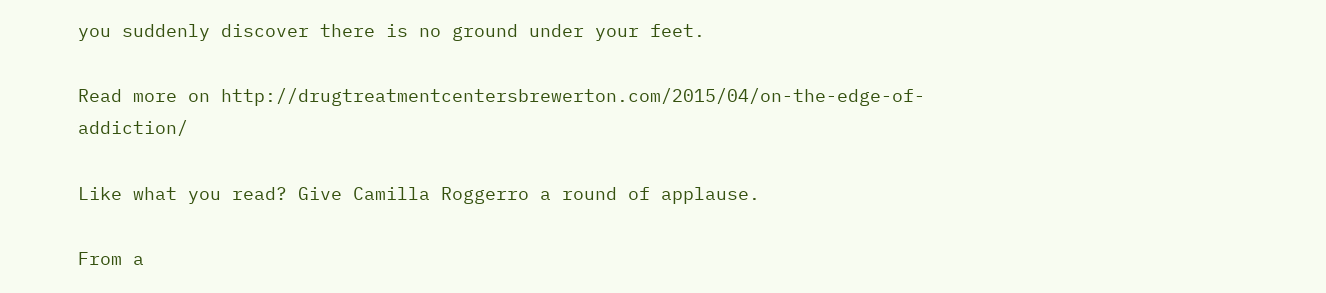you suddenly discover there is no ground under your feet.

Read more on http://drugtreatmentcentersbrewerton.com/2015/04/on-the-edge-of-addiction/

Like what you read? Give Camilla Roggerro a round of applause.

From a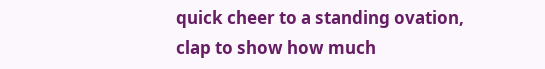quick cheer to a standing ovation, clap to show how much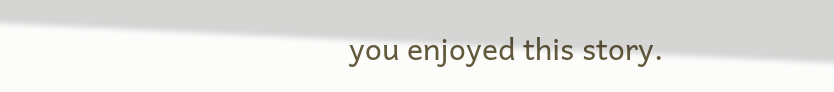you enjoyed this story.